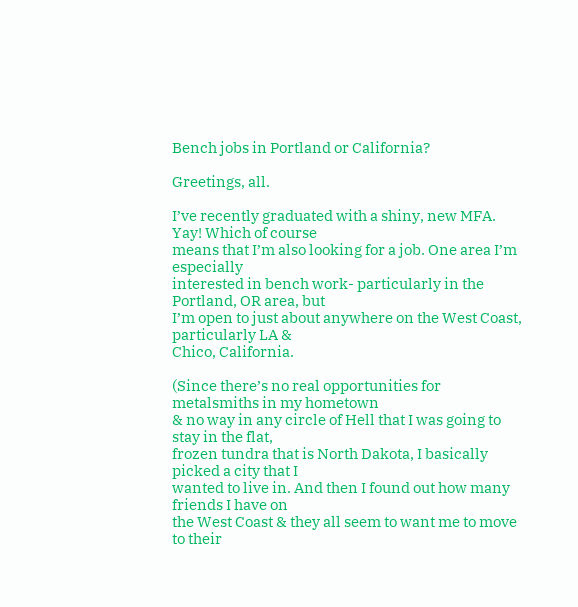Bench jobs in Portland or California?

Greetings, all.

I’ve recently graduated with a shiny, new MFA. Yay! Which of course
means that I’m also looking for a job. One area I’m especially
interested in bench work- particularly in the Portland, OR area, but
I’m open to just about anywhere on the West Coast, particularly LA &
Chico, California.

(Since there’s no real opportunities for metalsmiths in my hometown
& no way in any circle of Hell that I was going to stay in the flat,
frozen tundra that is North Dakota, I basically picked a city that I
wanted to live in. And then I found out how many friends I have on
the West Coast & they all seem to want me to move to their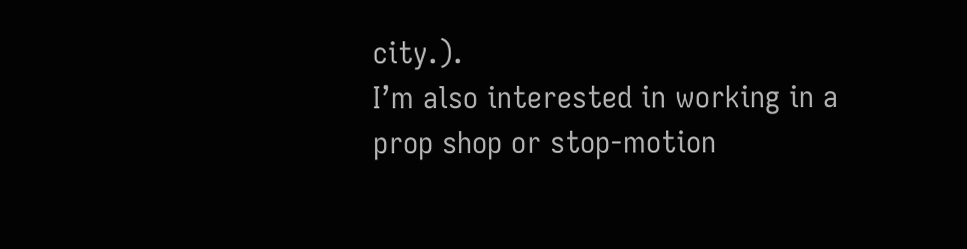city.).
I’m also interested in working in a prop shop or stop-motion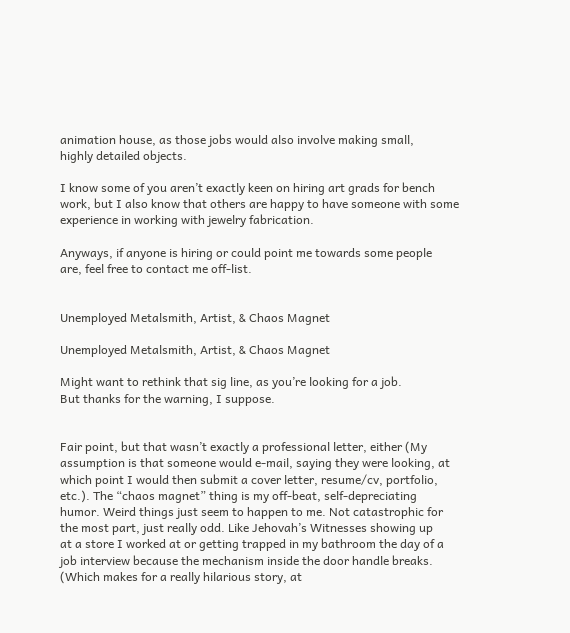animation house, as those jobs would also involve making small,
highly detailed objects.

I know some of you aren’t exactly keen on hiring art grads for bench
work, but I also know that others are happy to have someone with some
experience in working with jewelry fabrication.

Anyways, if anyone is hiring or could point me towards some people
are, feel free to contact me off-list.


Unemployed Metalsmith, Artist, & Chaos Magnet

Unemployed Metalsmith, Artist, & Chaos Magnet

Might want to rethink that sig line, as you’re looking for a job.
But thanks for the warning, I suppose.


Fair point, but that wasn’t exactly a professional letter, either (My
assumption is that someone would e-mail, saying they were looking, at
which point I would then submit a cover letter, resume/cv, portfolio,
etc.). The “chaos magnet” thing is my off-beat, self-depreciating
humor. Weird things just seem to happen to me. Not catastrophic for
the most part, just really odd. Like Jehovah’s Witnesses showing up
at a store I worked at or getting trapped in my bathroom the day of a
job interview because the mechanism inside the door handle breaks.
(Which makes for a really hilarious story, at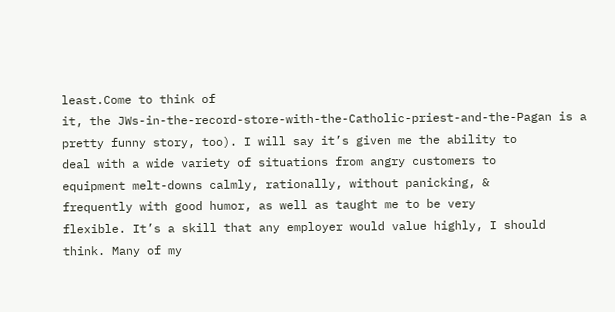least.Come to think of
it, the JWs-in-the-record-store-with-the-Catholic-priest-and-the-Pagan is a
pretty funny story, too). I will say it’s given me the ability to
deal with a wide variety of situations from angry customers to
equipment melt-downs calmly, rationally, without panicking, &
frequently with good humor, as well as taught me to be very
flexible. It’s a skill that any employer would value highly, I should
think. Many of my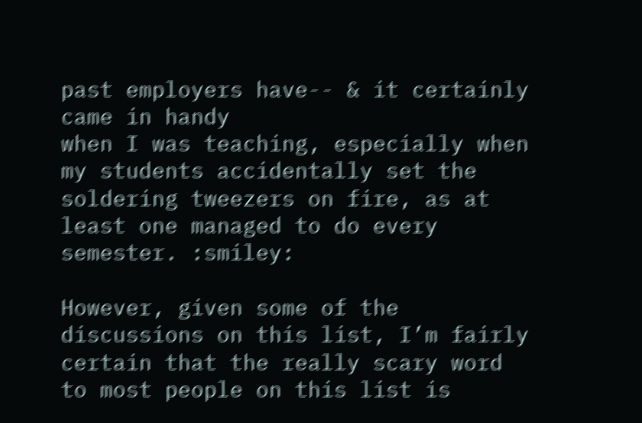past employers have-- & it certainly came in handy
when I was teaching, especially when my students accidentally set the
soldering tweezers on fire, as at least one managed to do every
semester. :smiley:

However, given some of the discussions on this list, I’m fairly
certain that the really scary word to most people on this list is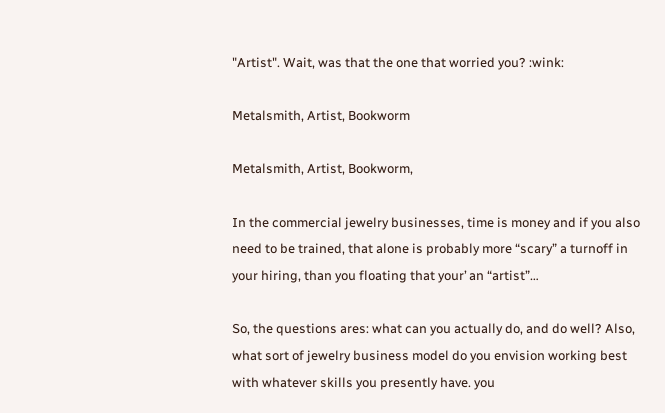"Artist". Wait, was that the one that worried you? :wink:

Metalsmith, Artist, Bookworm

Metalsmith, Artist, Bookworm,

In the commercial jewelry businesses, time is money and if you also
need to be trained, that alone is probably more “scary” a turnoff in
your hiring, than you floating that your’ an “artist”…

So, the questions ares: what can you actually do, and do well? Also,
what sort of jewelry business model do you envision working best
with whatever skills you presently have. you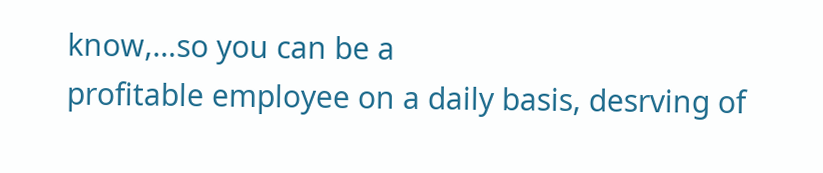know,…so you can be a
profitable employee on a daily basis, desrving of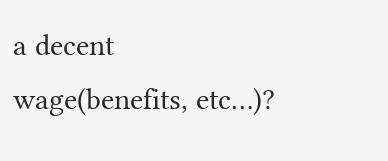a decent
wage(benefits, etc…)?